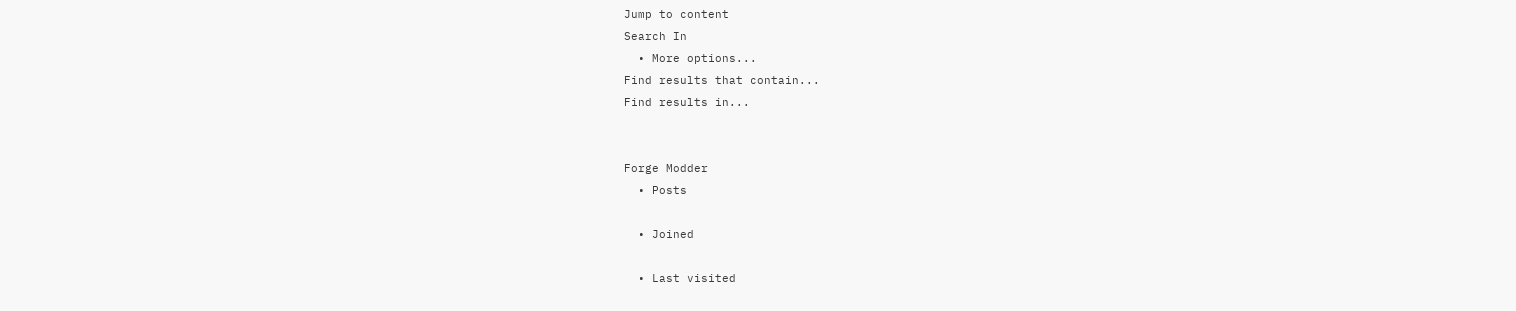Jump to content
Search In
  • More options...
Find results that contain...
Find results in...


Forge Modder
  • Posts

  • Joined

  • Last visited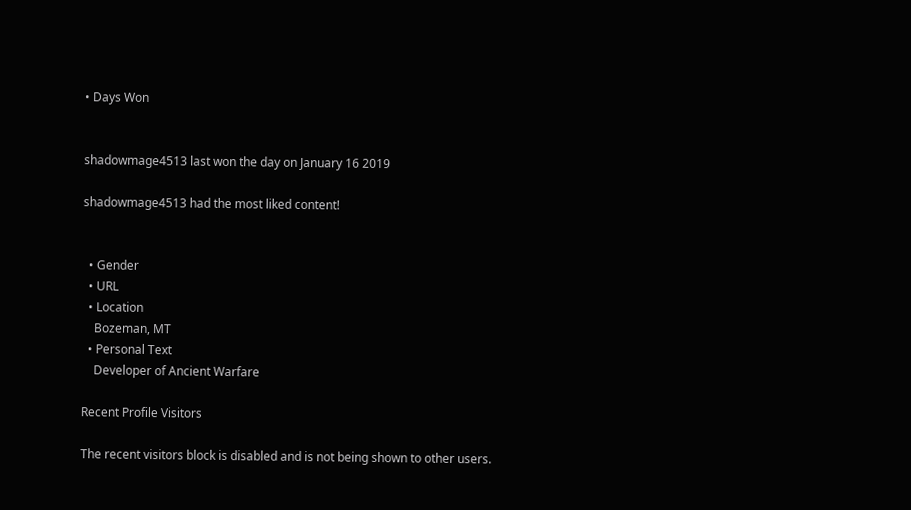• Days Won


shadowmage4513 last won the day on January 16 2019

shadowmage4513 had the most liked content!


  • Gender
  • URL
  • Location
    Bozeman, MT
  • Personal Text
    Developer of Ancient Warfare

Recent Profile Visitors

The recent visitors block is disabled and is not being shown to other users.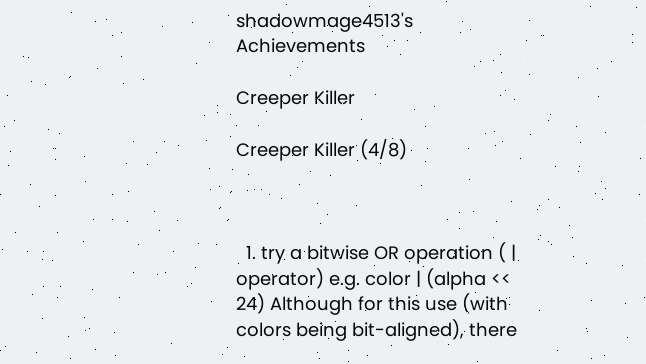shadowmage4513's Achievements

Creeper Killer

Creeper Killer (4/8)



  1. try a bitwise OR operation ( | operator) e.g. color | (alpha << 24) Although for this use (with colors being bit-aligned), there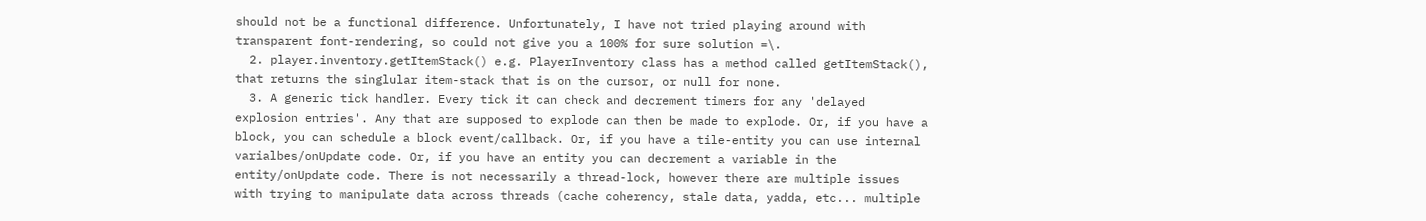should not be a functional difference. Unfortunately, I have not tried playing around with transparent font-rendering, so could not give you a 100% for sure solution =\.
  2. player.inventory.getItemStack() e.g. PlayerInventory class has a method called getItemStack(), that returns the singlular item-stack that is on the cursor, or null for none.
  3. A generic tick handler. Every tick it can check and decrement timers for any 'delayed explosion entries'. Any that are supposed to explode can then be made to explode. Or, if you have a block, you can schedule a block event/callback. Or, if you have a tile-entity you can use internal varialbes/onUpdate code. Or, if you have an entity you can decrement a variable in the entity/onUpdate code. There is not necessarily a thread-lock, however there are multiple issues with trying to manipulate data across threads (cache coherency, stale data, yadda, etc... multiple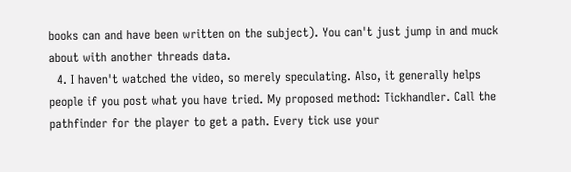books can and have been written on the subject). You can't just jump in and muck about with another threads data.
  4. I haven't watched the video, so merely speculating. Also, it generally helps people if you post what you have tried. My proposed method: Tickhandler. Call the pathfinder for the player to get a path. Every tick use your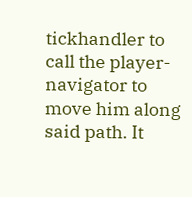tickhandler to call the player-navigator to move him along said path. It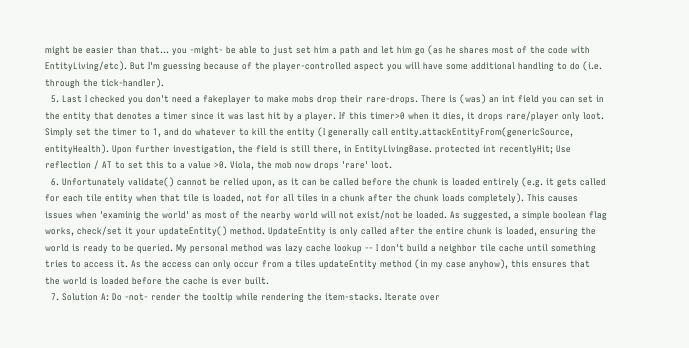might be easier than that... you -might- be able to just set him a path and let him go (as he shares most of the code with EntityLiving/etc). But I'm guessing because of the player-controlled aspect you will have some additional handling to do (i.e. through the tick-handler).
  5. Last I checked you don't need a fakeplayer to make mobs drop their rare-drops. There is (was) an int field you can set in the entity that denotes a timer since it was last hit by a player. If this timer>0 when it dies, it drops rare/player only loot. Simply set the timer to 1, and do whatever to kill the entity (I generally call entity.attackEntityFrom(genericSource, entityHealth). Upon further investigation, the field is still there, in EntityLivingBase. protected int recentlyHit; Use reflection / AT to set this to a value >0. Viola, the mob now drops 'rare' loot.
  6. Unfortunately validate() cannot be relied upon, as it can be called before the chunk is loaded entirely (e.g. it gets called for each tile entity when that tile is loaded, not for all tiles in a chunk after the chunk loads completely). This causes issues when 'examinig the world' as most of the nearby world will not exist/not be loaded. As suggested, a simple boolean flag works, check/set it your updateEntity() method. UpdateEntity is only called after the entire chunk is loaded, ensuring the world is ready to be queried. My personal method was lazy cache lookup -- I don't build a neighbor tile cache until something tries to access it. As the access can only occur from a tiles updateEntity method (in my case anyhow), this ensures that the world is loaded before the cache is ever built.
  7. Solution A: Do -not- render the tooltip while rendering the item-stacks. Iterate over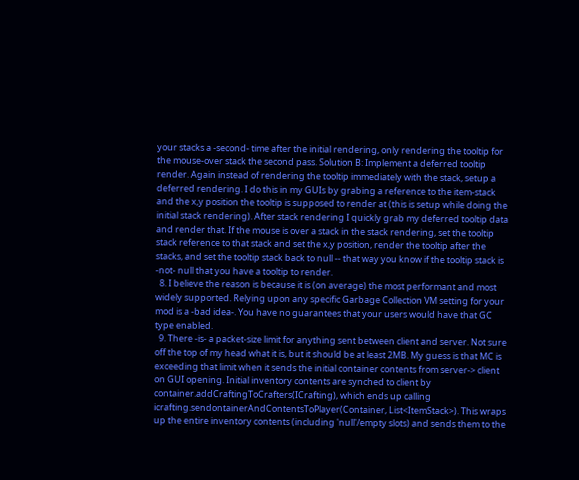your stacks a -second- time after the initial rendering, only rendering the tooltip for the mouse-over stack the second pass. Solution B: Implement a deferred tooltip render. Again instead of rendering the tooltip immediately with the stack, setup a deferred rendering. I do this in my GUIs by grabing a reference to the item-stack and the x,y position the tooltip is supposed to render at (this is setup while doing the initial stack rendering). After stack rendering I quickly grab my deferred tooltip data and render that. If the mouse is over a stack in the stack rendering, set the tooltip stack reference to that stack and set the x,y position, render the tooltip after the stacks, and set the tooltip stack back to null -- that way you know if the tooltip stack is -not- null that you have a tooltip to render.
  8. I believe the reason is because it is (on average) the most performant and most widely supported. Relying upon any specific Garbage Collection VM setting for your mod is a -bad idea-. You have no guarantees that your users would have that GC type enabled.
  9. There -is- a packet-size limit for anything sent between client and server. Not sure off the top of my head what it is, but it should be at least 2MB. My guess is that MC is exceeding that limit when it sends the initial container contents from server-> client on GUI opening. Initial inventory contents are synched to client by container.addCraftingToCrafters(ICrafting), which ends up calling icrafting.sendontainerAndContentsToPlayer(Container, List<ItemStack>). This wraps up the entire inventory contents (including 'null'/empty slots) and sends them to the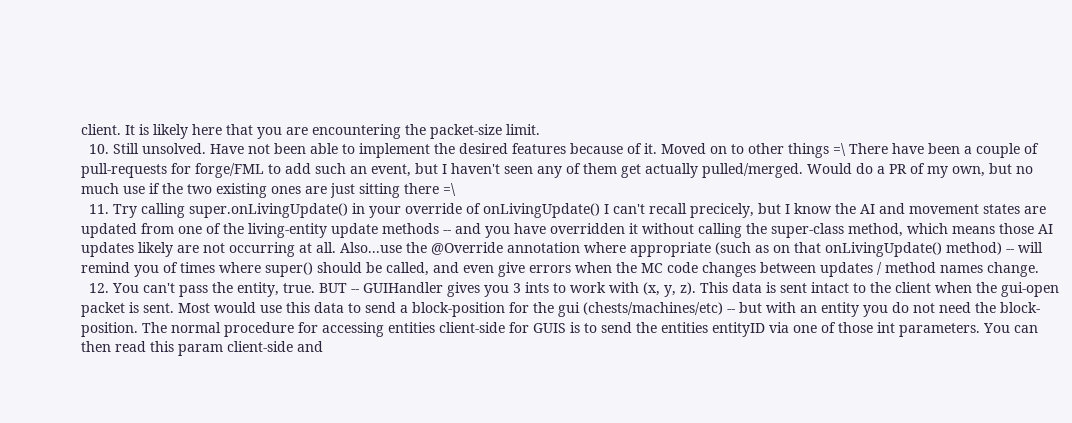client. It is likely here that you are encountering the packet-size limit.
  10. Still unsolved. Have not been able to implement the desired features because of it. Moved on to other things =\ There have been a couple of pull-requests for forge/FML to add such an event, but I haven't seen any of them get actually pulled/merged. Would do a PR of my own, but no much use if the two existing ones are just sitting there =\
  11. Try calling super.onLivingUpdate() in your override of onLivingUpdate() I can't recall precicely, but I know the AI and movement states are updated from one of the living-entity update methods -- and you have overridden it without calling the super-class method, which means those AI updates likely are not occurring at all. Also...use the @Override annotation where appropriate (such as on that onLivingUpdate() method) -- will remind you of times where super() should be called, and even give errors when the MC code changes between updates / method names change.
  12. You can't pass the entity, true. BUT -- GUIHandler gives you 3 ints to work with (x, y, z). This data is sent intact to the client when the gui-open packet is sent. Most would use this data to send a block-position for the gui (chests/machines/etc) -- but with an entity you do not need the block-position. The normal procedure for accessing entities client-side for GUIS is to send the entities entityID via one of those int parameters. You can then read this param client-side and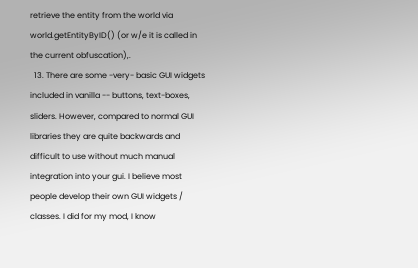retrieve the entity from the world via world.getEntityByID() (or w/e it is called in the current obfuscation),.
  13. There are some -very- basic GUI widgets included in vanilla -- buttons, text-boxes, sliders. However, compared to normal GUI libraries they are quite backwards and difficult to use without much manual integration into your gui. I believe most people develop their own GUI widgets / classes. I did for my mod, I know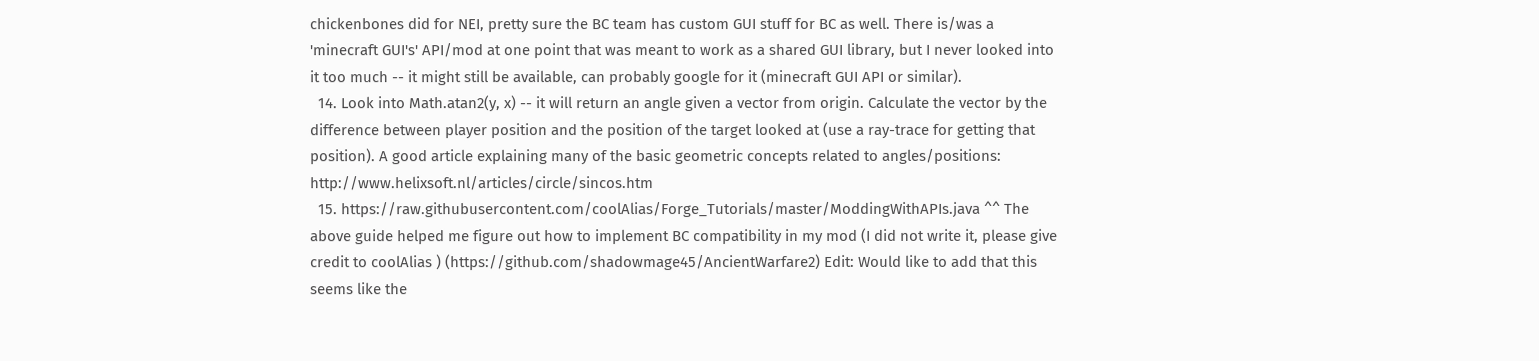chickenbones did for NEI, pretty sure the BC team has custom GUI stuff for BC as well. There is/was a 'minecraft GUI's' API/mod at one point that was meant to work as a shared GUI library, but I never looked into it too much -- it might still be available, can probably google for it (minecraft GUI API or similar).
  14. Look into Math.atan2(y, x) -- it will return an angle given a vector from origin. Calculate the vector by the difference between player position and the position of the target looked at (use a ray-trace for getting that position). A good article explaining many of the basic geometric concepts related to angles/positions: http://www.helixsoft.nl/articles/circle/sincos.htm
  15. https://raw.githubusercontent.com/coolAlias/Forge_Tutorials/master/ModdingWithAPIs.java ^^ The above guide helped me figure out how to implement BC compatibility in my mod (I did not write it, please give credit to coolAlias ) (https://github.com/shadowmage45/AncientWarfare2) Edit: Would like to add that this seems like the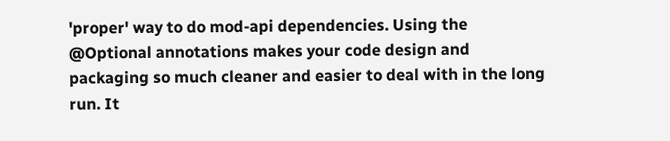'proper' way to do mod-api dependencies. Using the @Optional annotations makes your code design and packaging so much cleaner and easier to deal with in the long run. It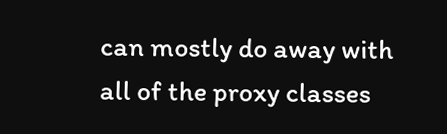can mostly do away with all of the proxy classes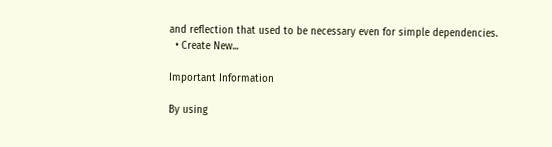and reflection that used to be necessary even for simple dependencies.
  • Create New...

Important Information

By using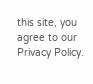this site, you agree to our Privacy Policy.